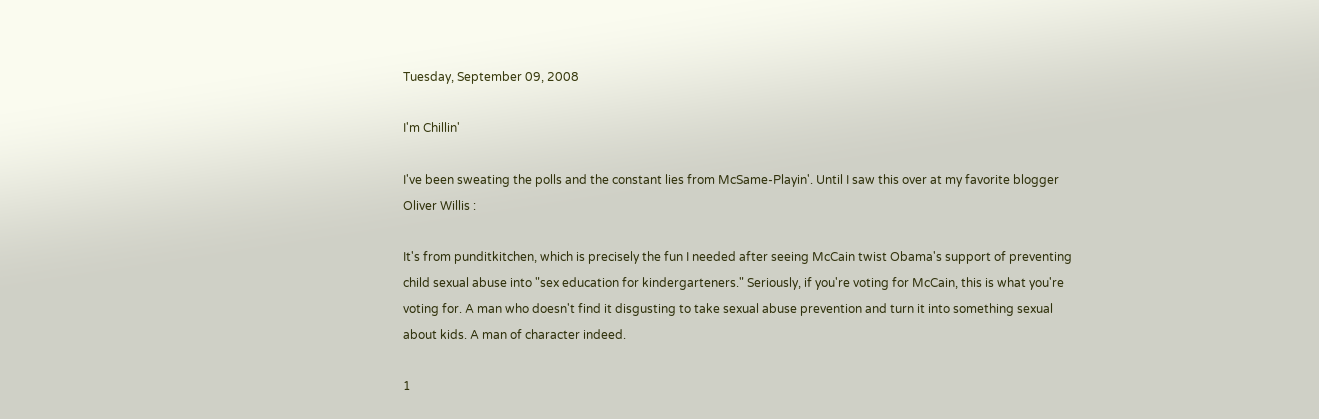Tuesday, September 09, 2008

I'm Chillin'

I've been sweating the polls and the constant lies from McSame-Playin'. Until I saw this over at my favorite blogger Oliver Willis :

It's from punditkitchen, which is precisely the fun I needed after seeing McCain twist Obama's support of preventing child sexual abuse into "sex education for kindergarteners." Seriously, if you're voting for McCain, this is what you're voting for. A man who doesn't find it disgusting to take sexual abuse prevention and turn it into something sexual about kids. A man of character indeed.

1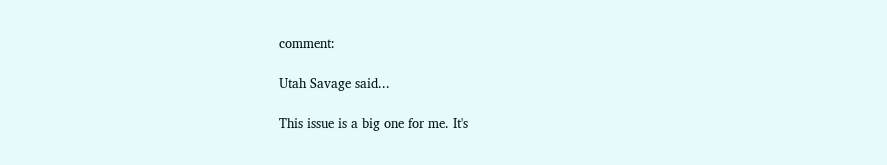comment:

Utah Savage said...

This issue is a big one for me. It's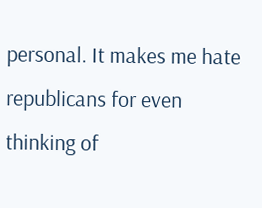personal. It makes me hate republicans for even thinking of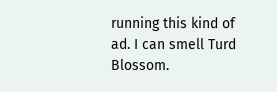running this kind of ad. I can smell Turd Blossom.